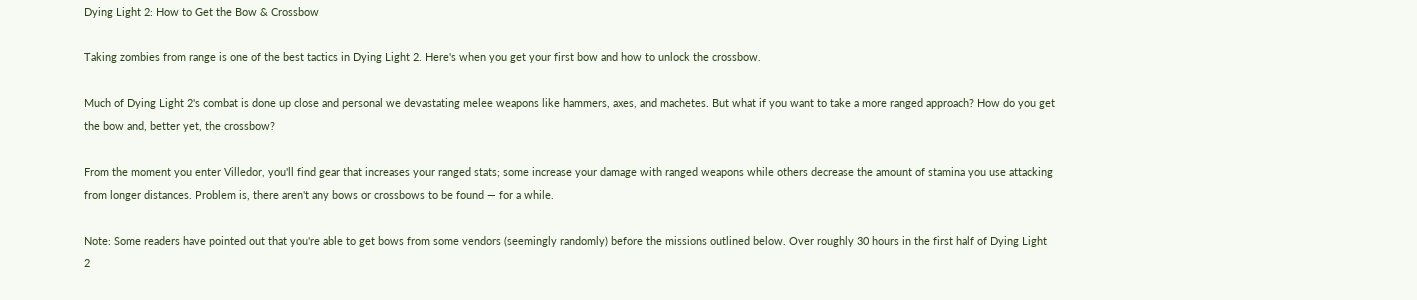Dying Light 2: How to Get the Bow & Crossbow

Taking zombies from range is one of the best tactics in Dying Light 2. Here's when you get your first bow and how to unlock the crossbow.

Much of Dying Light 2's combat is done up close and personal we devastating melee weapons like hammers, axes, and machetes. But what if you want to take a more ranged approach? How do you get the bow and, better yet, the crossbow?

From the moment you enter Villedor, you'll find gear that increases your ranged stats; some increase your damage with ranged weapons while others decrease the amount of stamina you use attacking from longer distances. Problem is, there aren't any bows or crossbows to be found — for a while.

Note: Some readers have pointed out that you're able to get bows from some vendors (seemingly randomly) before the missions outlined below. Over roughly 30 hours in the first half of Dying Light 2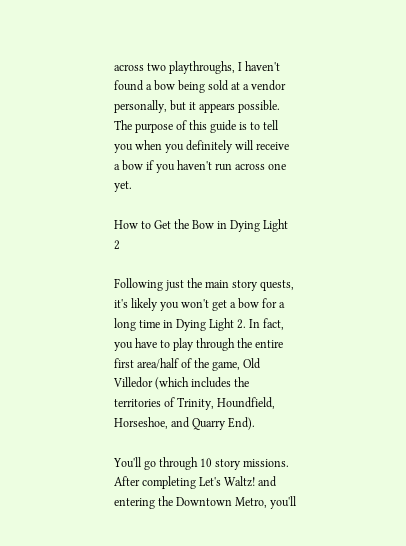across two playthroughs, I haven't found a bow being sold at a vendor personally, but it appears possible. The purpose of this guide is to tell you when you definitely will receive a bow if you haven't run across one yet.

How to Get the Bow in Dying Light 2

Following just the main story quests, it's likely you won't get a bow for a long time in Dying Light 2. In fact, you have to play through the entire first area/half of the game, Old Villedor (which includes the territories of Trinity, Houndfield, Horseshoe, and Quarry End).

You'll go through 10 story missions. After completing Let's Waltz! and entering the Downtown Metro, you'll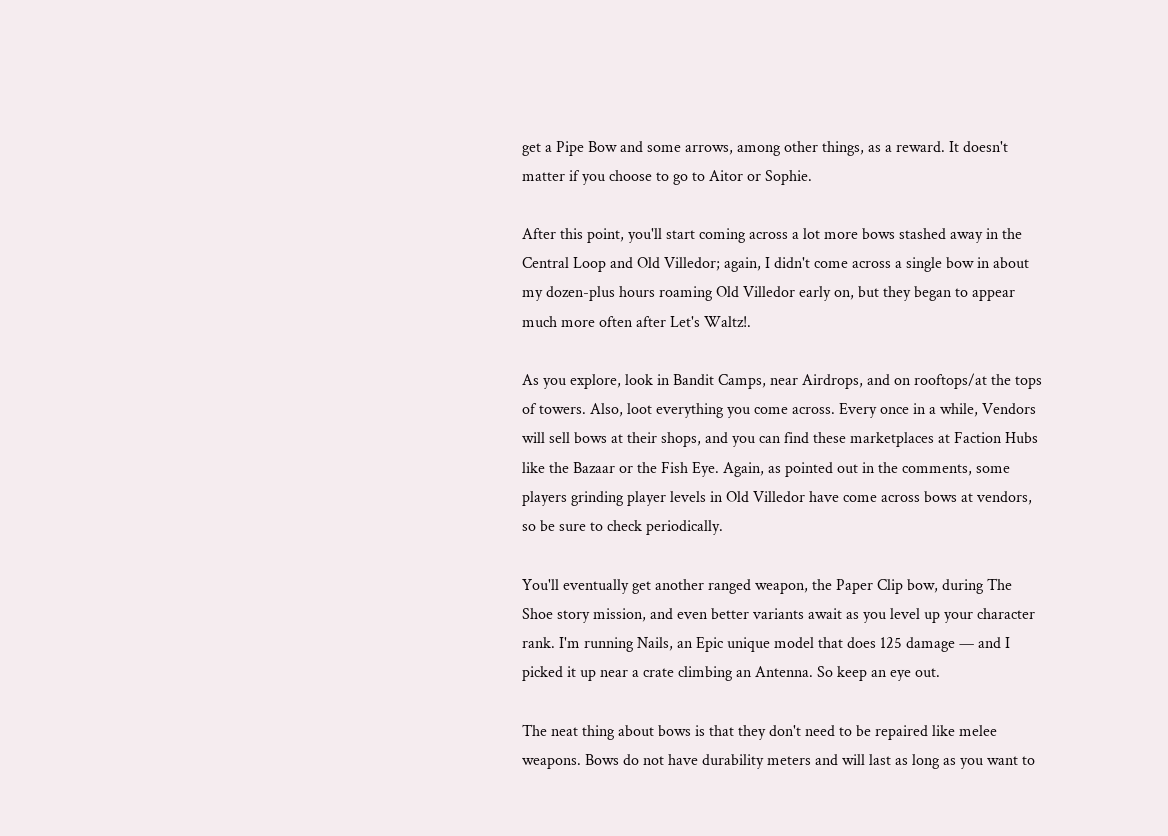get a Pipe Bow and some arrows, among other things, as a reward. It doesn't matter if you choose to go to Aitor or Sophie.

After this point, you'll start coming across a lot more bows stashed away in the Central Loop and Old Villedor; again, I didn't come across a single bow in about my dozen-plus hours roaming Old Villedor early on, but they began to appear much more often after Let's Waltz!.

As you explore, look in Bandit Camps, near Airdrops, and on rooftops/at the tops of towers. Also, loot everything you come across. Every once in a while, Vendors will sell bows at their shops, and you can find these marketplaces at Faction Hubs like the Bazaar or the Fish Eye. Again, as pointed out in the comments, some players grinding player levels in Old Villedor have come across bows at vendors, so be sure to check periodically.

You'll eventually get another ranged weapon, the Paper Clip bow, during The Shoe story mission, and even better variants await as you level up your character rank. I'm running Nails, an Epic unique model that does 125 damage — and I picked it up near a crate climbing an Antenna. So keep an eye out.

The neat thing about bows is that they don't need to be repaired like melee weapons. Bows do not have durability meters and will last as long as you want to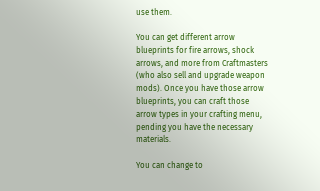use them.

You can get different arrow blueprints for fire arrows, shock arrows, and more from Craftmasters (who also sell and upgrade weapon mods). Once you have those arrow blueprints, you can craft those arrow types in your crafting menu, pending you have the necessary materials.

You can change to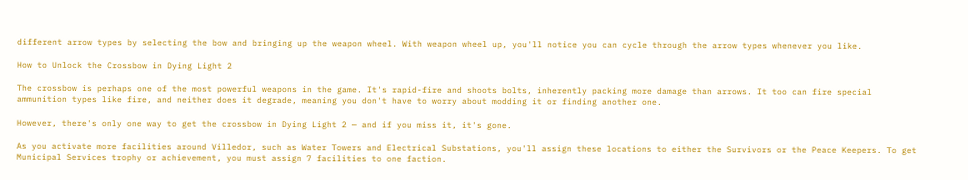different arrow types by selecting the bow and bringing up the weapon wheel. With weapon wheel up, you'll notice you can cycle through the arrow types whenever you like.

How to Unlock the Crossbow in Dying Light 2

The crossbow is perhaps one of the most powerful weapons in the game. It's rapid-fire and shoots bolts, inherently packing more damage than arrows. It too can fire special ammunition types like fire, and neither does it degrade, meaning you don't have to worry about modding it or finding another one.

However, there's only one way to get the crossbow in Dying Light 2 — and if you miss it, it's gone.

As you activate more facilities around Villedor, such as Water Towers and Electrical Substations, you'll assign these locations to either the Survivors or the Peace Keepers. To get Municipal Services trophy or achievement, you must assign 7 facilities to one faction.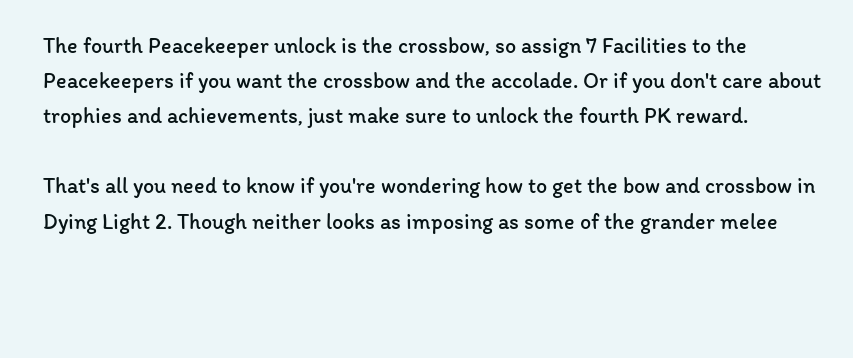The fourth Peacekeeper unlock is the crossbow, so assign 7 Facilities to the Peacekeepers if you want the crossbow and the accolade. Or if you don't care about trophies and achievements, just make sure to unlock the fourth PK reward.

That's all you need to know if you're wondering how to get the bow and crossbow in Dying Light 2. Though neither looks as imposing as some of the grander melee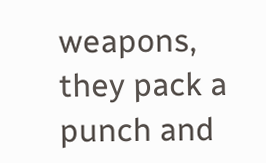weapons, they pack a punch and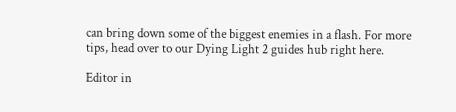can bring down some of the biggest enemies in a flash. For more tips, head over to our Dying Light 2 guides hub right here.

Editor in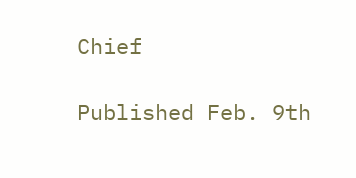Chief

Published Feb. 9th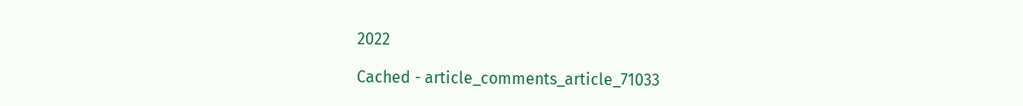2022

Cached - article_comments_article_71033